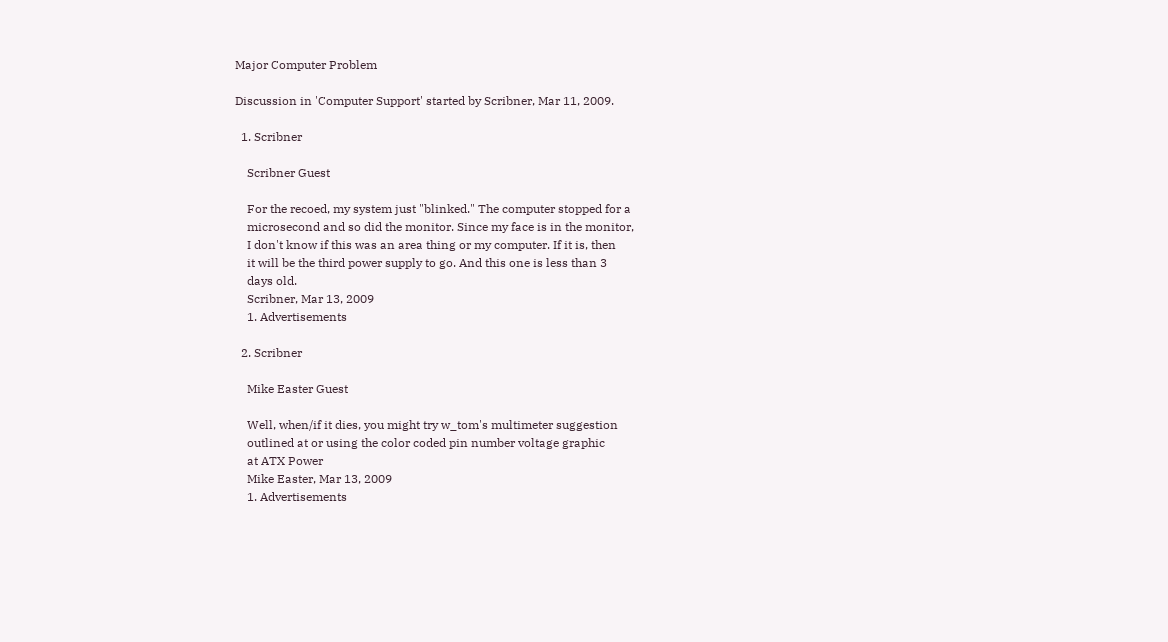Major Computer Problem

Discussion in 'Computer Support' started by Scribner, Mar 11, 2009.

  1. Scribner

    Scribner Guest

    For the recoed, my system just "blinked." The computer stopped for a
    microsecond and so did the monitor. Since my face is in the monitor,
    I don't know if this was an area thing or my computer. If it is, then
    it will be the third power supply to go. And this one is less than 3
    days old.
    Scribner, Mar 13, 2009
    1. Advertisements

  2. Scribner

    Mike Easter Guest

    Well, when/if it dies, you might try w_tom's multimeter suggestion
    outlined at or using the color coded pin number voltage graphic
    at ATX Power
    Mike Easter, Mar 13, 2009
    1. Advertisements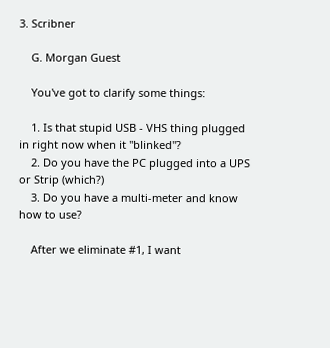3. Scribner

    G. Morgan Guest

    You've got to clarify some things:

    1. Is that stupid USB - VHS thing plugged in right now when it "blinked"?
    2. Do you have the PC plugged into a UPS or Strip (which?)
    3. Do you have a multi-meter and know how to use?

    After we eliminate #1, I want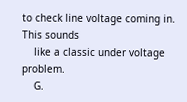to check line voltage coming in. This sounds
    like a classic under voltage problem.
    G.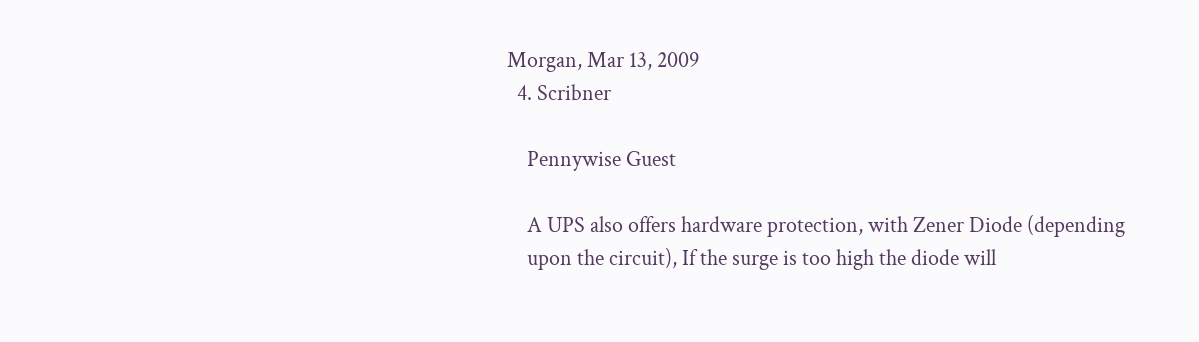Morgan, Mar 13, 2009
  4. Scribner

    Pennywise Guest

    A UPS also offers hardware protection, with Zener Diode (depending
    upon the circuit), If the surge is too high the diode will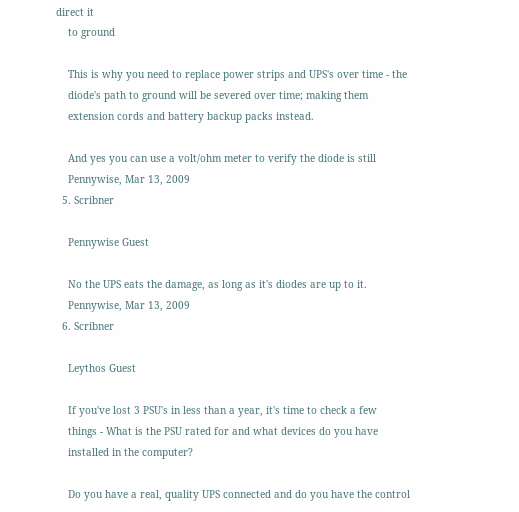direct it
    to ground

    This is why you need to replace power strips and UPS's over time - the
    diode's path to ground will be severed over time; making them
    extension cords and battery backup packs instead.

    And yes you can use a volt/ohm meter to verify the diode is still
    Pennywise, Mar 13, 2009
  5. Scribner

    Pennywise Guest

    No the UPS eats the damage, as long as it's diodes are up to it.
    Pennywise, Mar 13, 2009
  6. Scribner

    Leythos Guest

    If you've lost 3 PSU's in less than a year, it's time to check a few
    things - What is the PSU rated for and what devices do you have
    installed in the computer?

    Do you have a real, quality UPS connected and do you have the control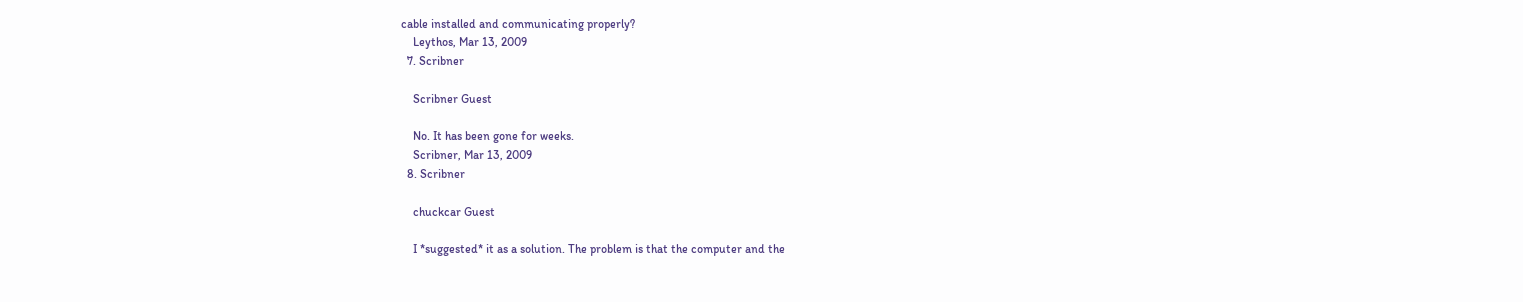cable installed and communicating properly?
    Leythos, Mar 13, 2009
  7. Scribner

    Scribner Guest

    No. It has been gone for weeks.
    Scribner, Mar 13, 2009
  8. Scribner

    chuckcar Guest

    I *suggested* it as a solution. The problem is that the computer and the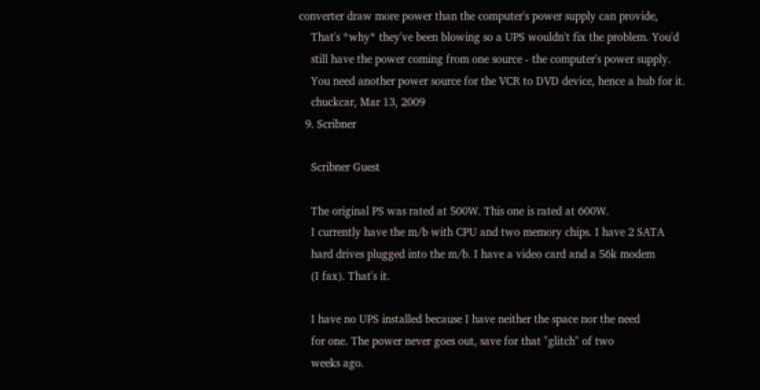converter draw more power than the computer's power supply can provide,
    That's *why* they've been blowing so a UPS wouldn't fix the problem. You'd
    still have the power coming from one source - the computer's power supply.
    You need another power source for the VCR to DVD device, hence a hub for it.
    chuckcar, Mar 13, 2009
  9. Scribner

    Scribner Guest

    The original PS was rated at 500W. This one is rated at 600W.
    I currently have the m/b with CPU and two memory chips. I have 2 SATA
    hard drives plugged into the m/b. I have a video card and a 56k modem
    (I fax). That's it.

    I have no UPS installed because I have neither the space nor the need
    for one. The power never goes out, save for that "glitch" of two
    weeks ago.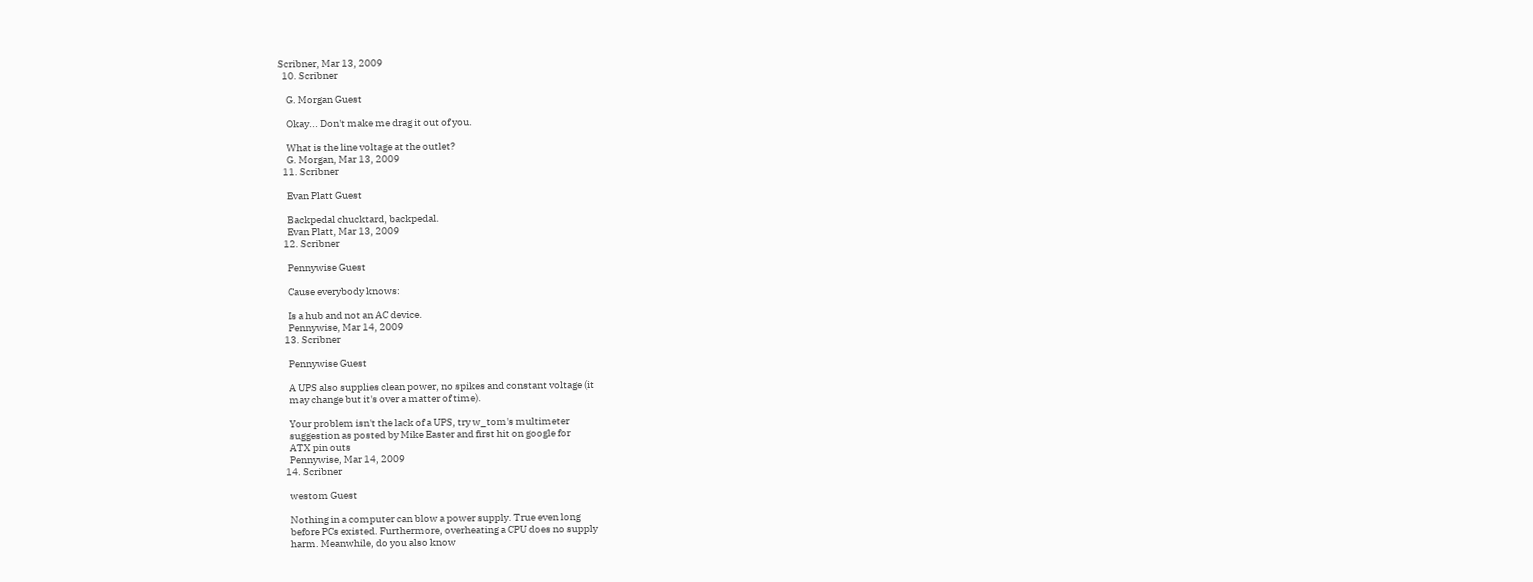Scribner, Mar 13, 2009
  10. Scribner

    G. Morgan Guest

    Okay... Don't make me drag it out of you.

    What is the line voltage at the outlet?
    G. Morgan, Mar 13, 2009
  11. Scribner

    Evan Platt Guest

    Backpedal chucktard, backpedal.
    Evan Platt, Mar 13, 2009
  12. Scribner

    Pennywise Guest

    Cause everybody knows:

    Is a hub and not an AC device.
    Pennywise, Mar 14, 2009
  13. Scribner

    Pennywise Guest

    A UPS also supplies clean power, no spikes and constant voltage (it
    may change but it's over a matter of time).

    Your problem isn't the lack of a UPS, try w_tom's multimeter
    suggestion as posted by Mike Easter and first hit on google for
    ATX pin outs
    Pennywise, Mar 14, 2009
  14. Scribner

    westom Guest

    Nothing in a computer can blow a power supply. True even long
    before PCs existed. Furthermore, overheating a CPU does no supply
    harm. Meanwhile, do you also know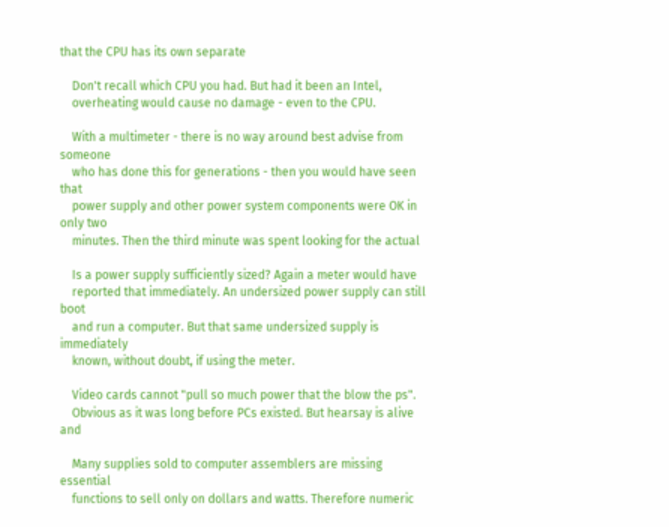that the CPU has its own separate

    Don't recall which CPU you had. But had it been an Intel,
    overheating would cause no damage - even to the CPU.

    With a multimeter - there is no way around best advise from someone
    who has done this for generations - then you would have seen that
    power supply and other power system components were OK in only two
    minutes. Then the third minute was spent looking for the actual

    Is a power supply sufficiently sized? Again a meter would have
    reported that immediately. An undersized power supply can still boot
    and run a computer. But that same undersized supply is immediately
    known, without doubt, if using the meter.

    Video cards cannot "pull so much power that the blow the ps".
    Obvious as it was long before PCs existed. But hearsay is alive and

    Many supplies sold to computer assemblers are missing essential
    functions to sell only on dollars and watts. Therefore numeric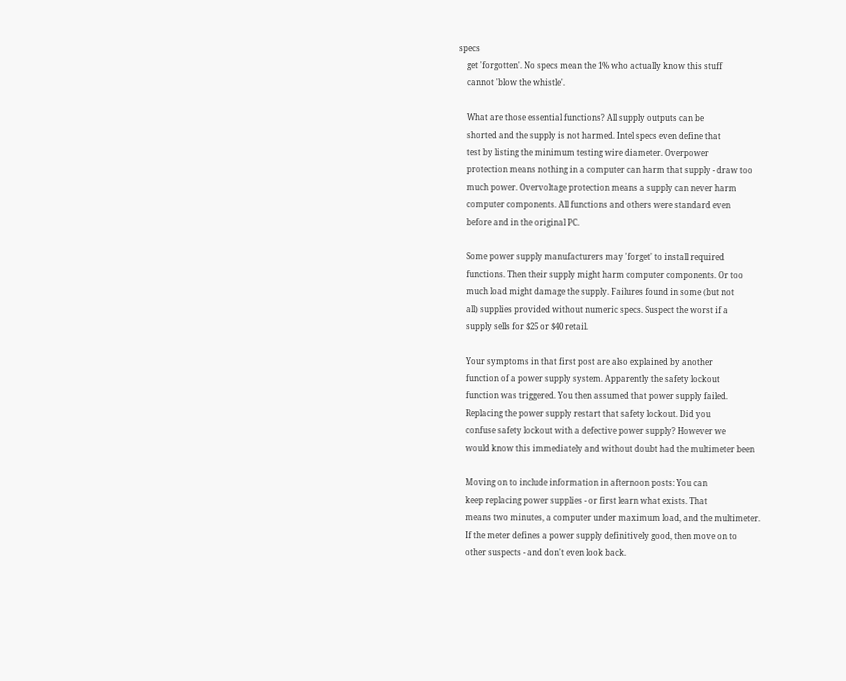specs
    get 'forgotten'. No specs mean the 1% who actually know this stuff
    cannot 'blow the whistle'.

    What are those essential functions? All supply outputs can be
    shorted and the supply is not harmed. Intel specs even define that
    test by listing the minimum testing wire diameter. Overpower
    protection means nothing in a computer can harm that supply - draw too
    much power. Overvoltage protection means a supply can never harm
    computer components. All functions and others were standard even
    before and in the original PC.

    Some power supply manufacturers may 'forget' to install required
    functions. Then their supply might harm computer components. Or too
    much load might damage the supply. Failures found in some (but not
    all) supplies provided without numeric specs. Suspect the worst if a
    supply sells for $25 or $40 retail.

    Your symptoms in that first post are also explained by another
    function of a power supply system. Apparently the safety lockout
    function was triggered. You then assumed that power supply failed.
    Replacing the power supply restart that safety lockout. Did you
    confuse safety lockout with a defective power supply? However we
    would know this immediately and without doubt had the multimeter been

    Moving on to include information in afternoon posts: You can
    keep replacing power supplies - or first learn what exists. That
    means two minutes, a computer under maximum load, and the multimeter.
    If the meter defines a power supply definitively good, then move on to
    other suspects - and don't even look back.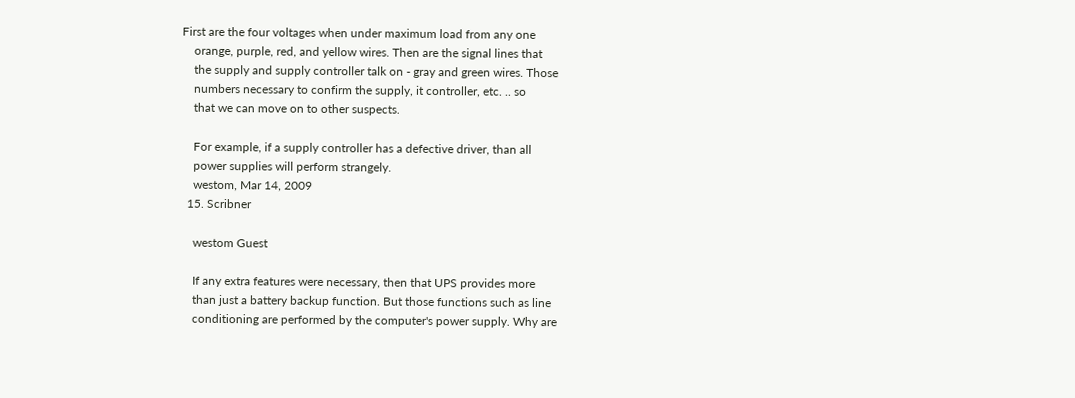First are the four voltages when under maximum load from any one
    orange, purple, red, and yellow wires. Then are the signal lines that
    the supply and supply controller talk on - gray and green wires. Those
    numbers necessary to confirm the supply, it controller, etc. .. so
    that we can move on to other suspects.

    For example, if a supply controller has a defective driver, than all
    power supplies will perform strangely.
    westom, Mar 14, 2009
  15. Scribner

    westom Guest

    If any extra features were necessary, then that UPS provides more
    than just a battery backup function. But those functions such as line
    conditioning are performed by the computer's power supply. Why are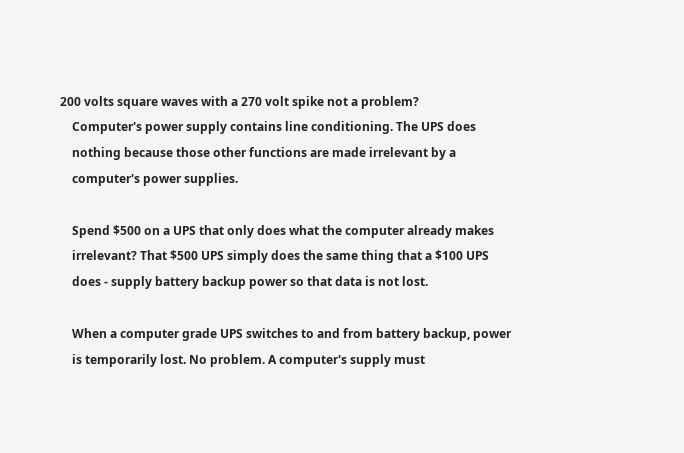200 volts square waves with a 270 volt spike not a problem?
    Computer's power supply contains line conditioning. The UPS does
    nothing because those other functions are made irrelevant by a
    computer's power supplies.

    Spend $500 on a UPS that only does what the computer already makes
    irrelevant? That $500 UPS simply does the same thing that a $100 UPS
    does - supply battery backup power so that data is not lost.

    When a computer grade UPS switches to and from battery backup, power
    is temporarily lost. No problem. A computer's supply must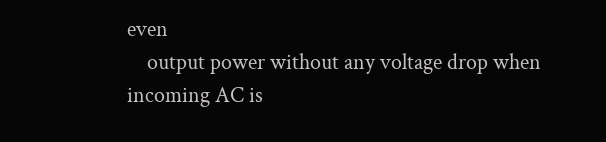even
    output power without any voltage drop when incoming AC is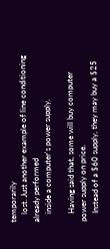temporarily
    lost. Just another example of line conditioning already performed
    inside a computer's power supply.

    Having said that, some will buy computer power supply on price.
    Instead of a $60 supply, they may buy a $25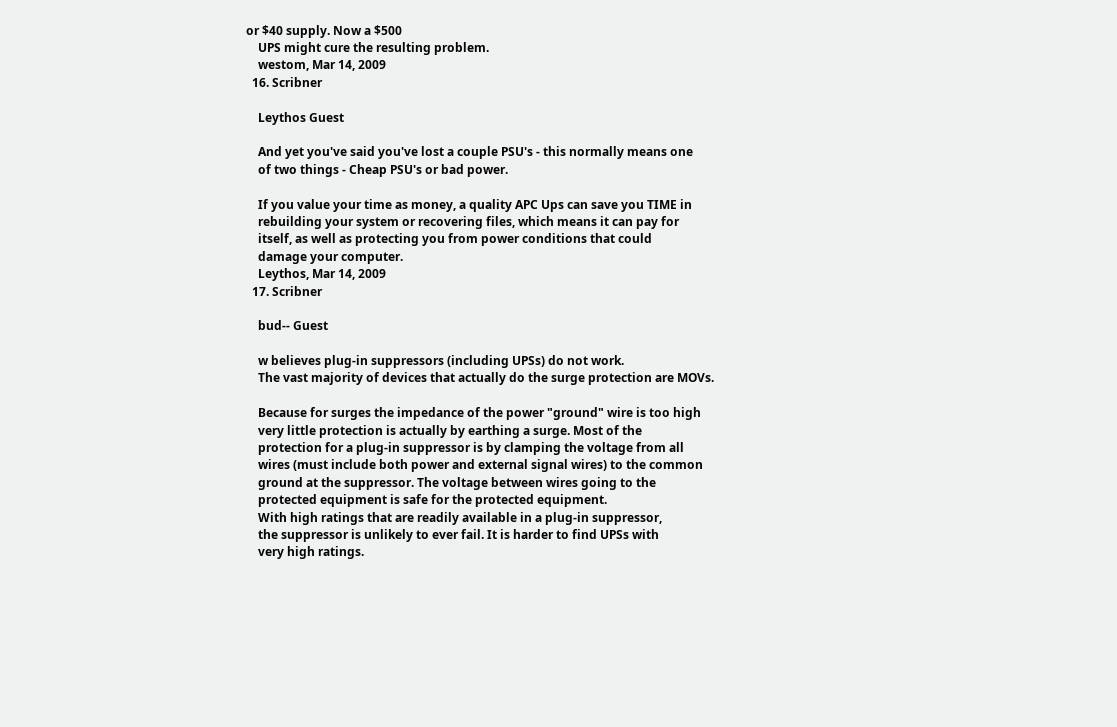or $40 supply. Now a $500
    UPS might cure the resulting problem.
    westom, Mar 14, 2009
  16. Scribner

    Leythos Guest

    And yet you've said you've lost a couple PSU's - this normally means one
    of two things - Cheap PSU's or bad power.

    If you value your time as money, a quality APC Ups can save you TIME in
    rebuilding your system or recovering files, which means it can pay for
    itself, as well as protecting you from power conditions that could
    damage your computer.
    Leythos, Mar 14, 2009
  17. Scribner

    bud-- Guest

    w believes plug-in suppressors (including UPSs) do not work.
    The vast majority of devices that actually do the surge protection are MOVs.

    Because for surges the impedance of the power "ground" wire is too high
    very little protection is actually by earthing a surge. Most of the
    protection for a plug-in suppressor is by clamping the voltage from all
    wires (must include both power and external signal wires) to the common
    ground at the suppressor. The voltage between wires going to the
    protected equipment is safe for the protected equipment.
    With high ratings that are readily available in a plug-in suppressor,
    the suppressor is unlikely to ever fail. It is harder to find UPSs with
    very high ratings.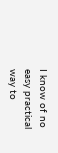I know of no easy practical way to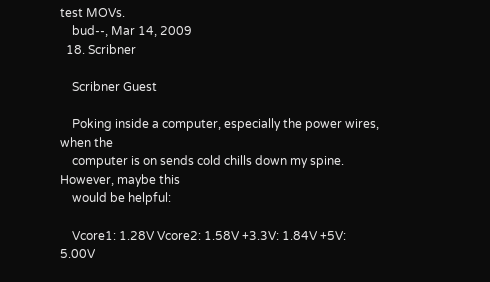test MOVs.
    bud--, Mar 14, 2009
  18. Scribner

    Scribner Guest

    Poking inside a computer, especially the power wires, when the
    computer is on sends cold chills down my spine. However, maybe this
    would be helpful:

    Vcore1: 1.28V Vcore2: 1.58V +3.3V: 1.84V +5V: 5.00V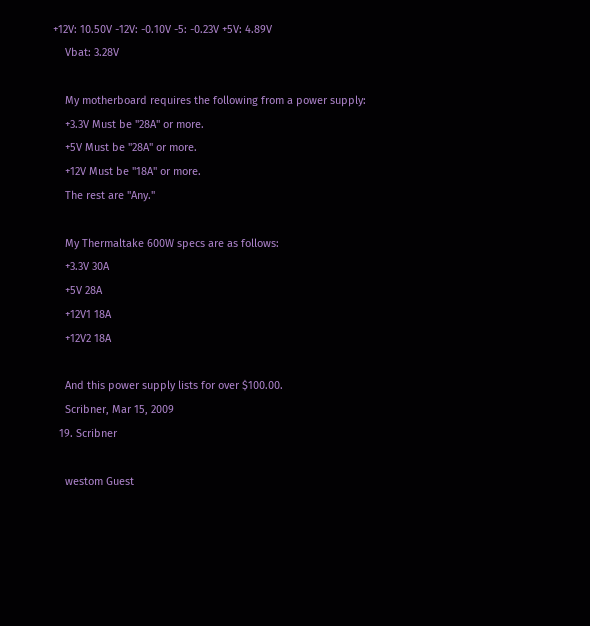+12V: 10.50V -12V: -0.10V -5: -0.23V +5V: 4.89V
    Vbat: 3.28V

    My motherboard requires the following from a power supply:
    +3.3V Must be "28A" or more.
    +5V Must be "28A" or more.
    +12V Must be "18A" or more.
    The rest are "Any."

    My Thermaltake 600W specs are as follows:
    +3.3V 30A
    +5V 28A
    +12V1 18A
    +12V2 18A

    And this power supply lists for over $100.00.
    Scribner, Mar 15, 2009
  19. Scribner

    westom Guest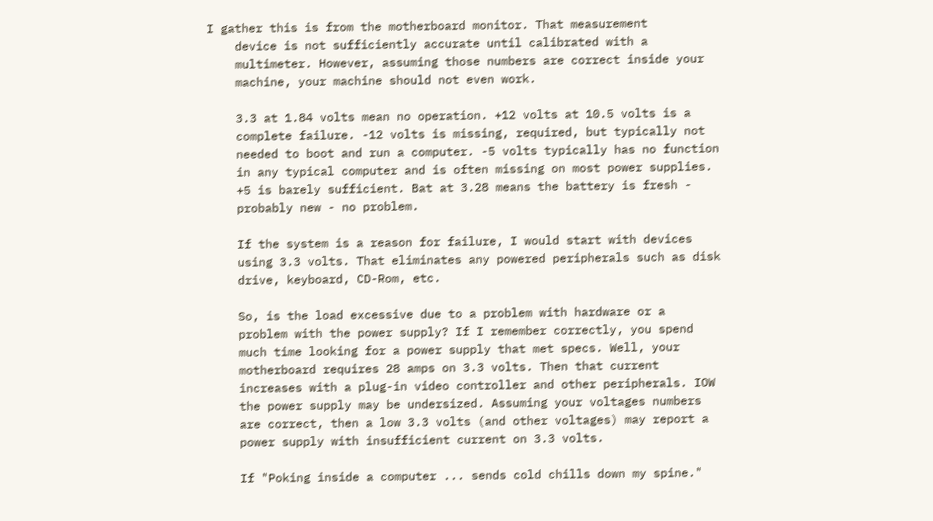I gather this is from the motherboard monitor. That measurement
    device is not sufficiently accurate until calibrated with a
    multimeter. However, assuming those numbers are correct inside your
    machine, your machine should not even work.

    3.3 at 1.84 volts mean no operation. +12 volts at 10.5 volts is a
    complete failure. -12 volts is missing, required, but typically not
    needed to boot and run a computer. -5 volts typically has no function
    in any typical computer and is often missing on most power supplies.
    +5 is barely sufficient. Bat at 3.28 means the battery is fresh -
    probably new - no problem.

    If the system is a reason for failure, I would start with devices
    using 3.3 volts. That eliminates any powered peripherals such as disk
    drive, keyboard, CD-Rom, etc.

    So, is the load excessive due to a problem with hardware or a
    problem with the power supply? If I remember correctly, you spend
    much time looking for a power supply that met specs. Well, your
    motherboard requires 28 amps on 3.3 volts. Then that current
    increases with a plug-in video controller and other peripherals. IOW
    the power supply may be undersized. Assuming your voltages numbers
    are correct, then a low 3.3 volts (and other voltages) may report a
    power supply with insufficient current on 3.3 volts.

    If "Poking inside a computer ... sends cold chills down my spine."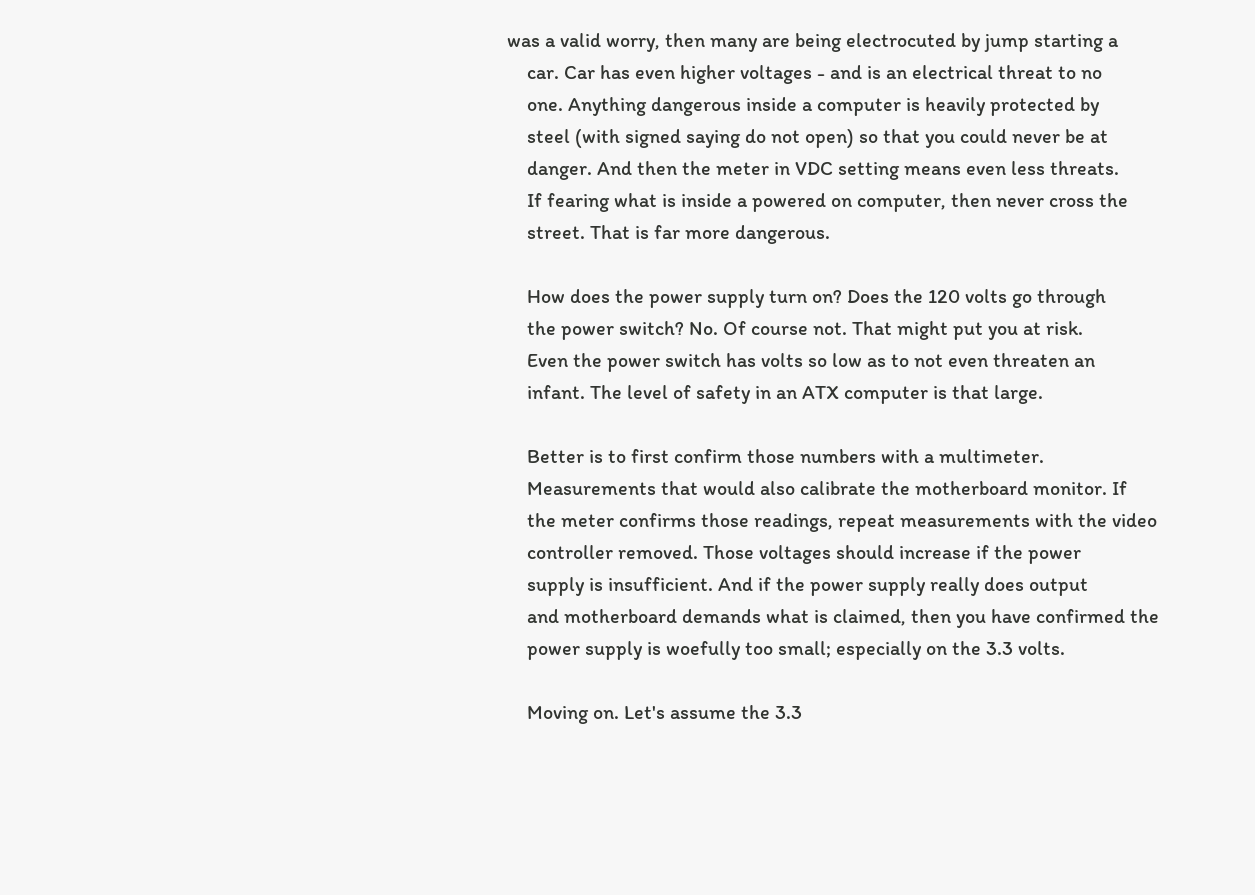was a valid worry, then many are being electrocuted by jump starting a
    car. Car has even higher voltages - and is an electrical threat to no
    one. Anything dangerous inside a computer is heavily protected by
    steel (with signed saying do not open) so that you could never be at
    danger. And then the meter in VDC setting means even less threats.
    If fearing what is inside a powered on computer, then never cross the
    street. That is far more dangerous.

    How does the power supply turn on? Does the 120 volts go through
    the power switch? No. Of course not. That might put you at risk.
    Even the power switch has volts so low as to not even threaten an
    infant. The level of safety in an ATX computer is that large.

    Better is to first confirm those numbers with a multimeter.
    Measurements that would also calibrate the motherboard monitor. If
    the meter confirms those readings, repeat measurements with the video
    controller removed. Those voltages should increase if the power
    supply is insufficient. And if the power supply really does output
    and motherboard demands what is claimed, then you have confirmed the
    power supply is woefully too small; especially on the 3.3 volts.

    Moving on. Let's assume the 3.3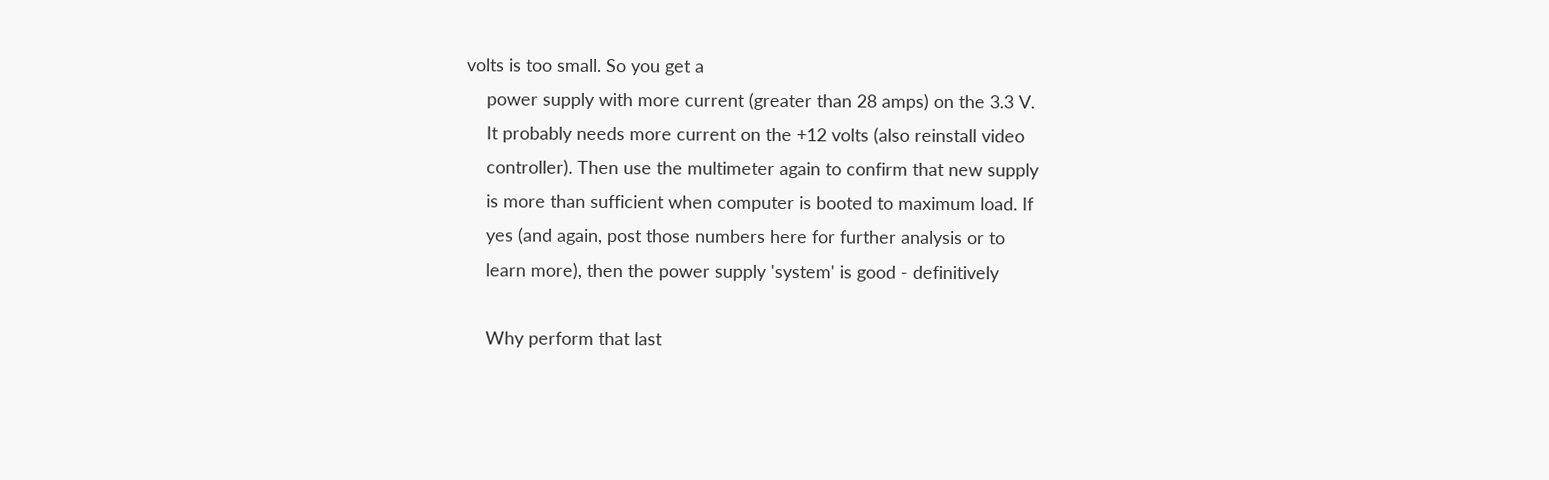volts is too small. So you get a
    power supply with more current (greater than 28 amps) on the 3.3 V.
    It probably needs more current on the +12 volts (also reinstall video
    controller). Then use the multimeter again to confirm that new supply
    is more than sufficient when computer is booted to maximum load. If
    yes (and again, post those numbers here for further analysis or to
    learn more), then the power supply 'system' is good - definitively

    Why perform that last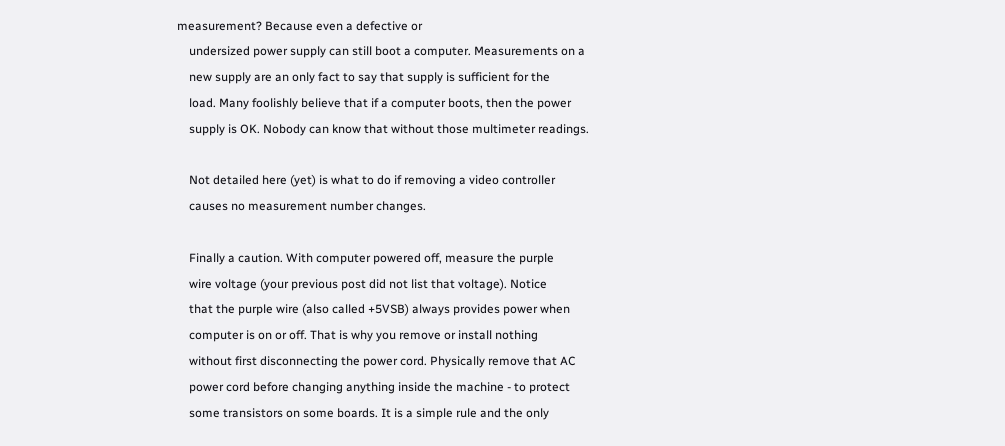measurement? Because even a defective or
    undersized power supply can still boot a computer. Measurements on a
    new supply are an only fact to say that supply is sufficient for the
    load. Many foolishly believe that if a computer boots, then the power
    supply is OK. Nobody can know that without those multimeter readings.

    Not detailed here (yet) is what to do if removing a video controller
    causes no measurement number changes.

    Finally a caution. With computer powered off, measure the purple
    wire voltage (your previous post did not list that voltage). Notice
    that the purple wire (also called +5VSB) always provides power when
    computer is on or off. That is why you remove or install nothing
    without first disconnecting the power cord. Physically remove that AC
    power cord before changing anything inside the machine - to protect
    some transistors on some boards. It is a simple rule and the only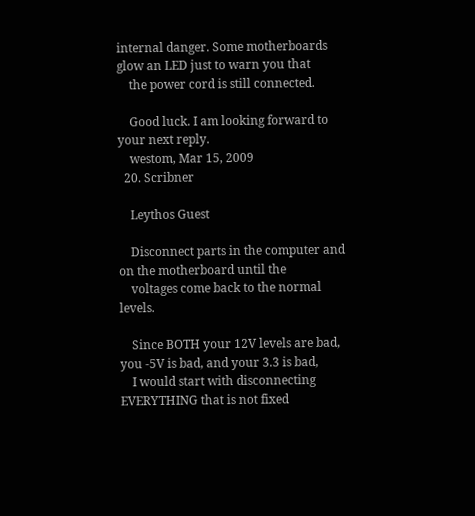internal danger. Some motherboards glow an LED just to warn you that
    the power cord is still connected.

    Good luck. I am looking forward to your next reply.
    westom, Mar 15, 2009
  20. Scribner

    Leythos Guest

    Disconnect parts in the computer and on the motherboard until the
    voltages come back to the normal levels.

    Since BOTH your 12V levels are bad, you -5V is bad, and your 3.3 is bad,
    I would start with disconnecting EVERYTHING that is not fixed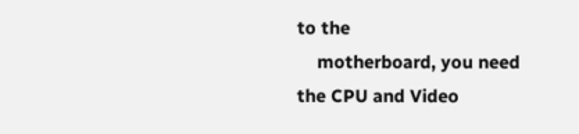to the
    motherboard, you need the CPU and Video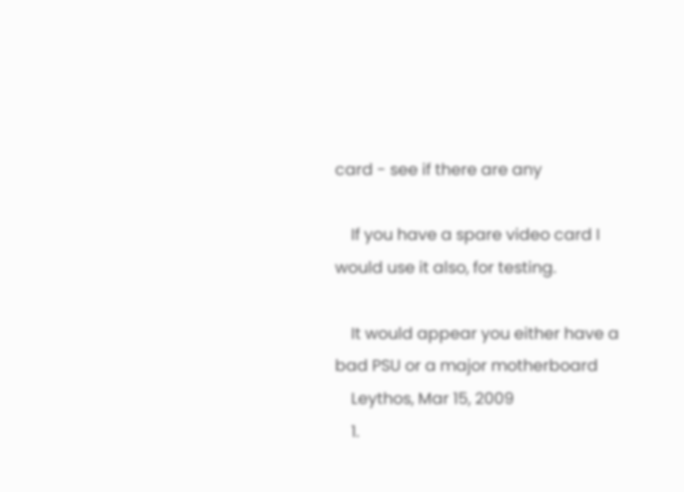card - see if there are any

    If you have a spare video card I would use it also, for testing.

    It would appear you either have a bad PSU or a major motherboard
    Leythos, Mar 15, 2009
    1.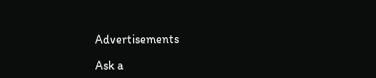Advertisements

Ask a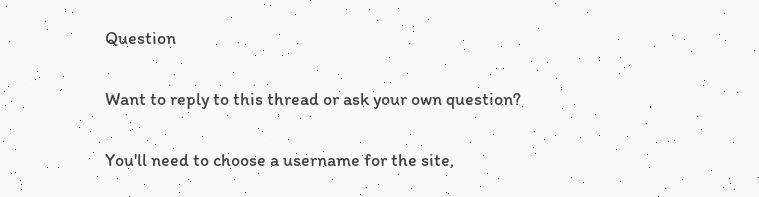Question

Want to reply to this thread or ask your own question?

You'll need to choose a username for the site,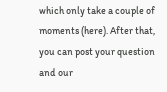which only take a couple of moments (here). After that, you can post your question and our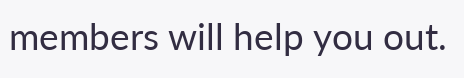members will help you out.